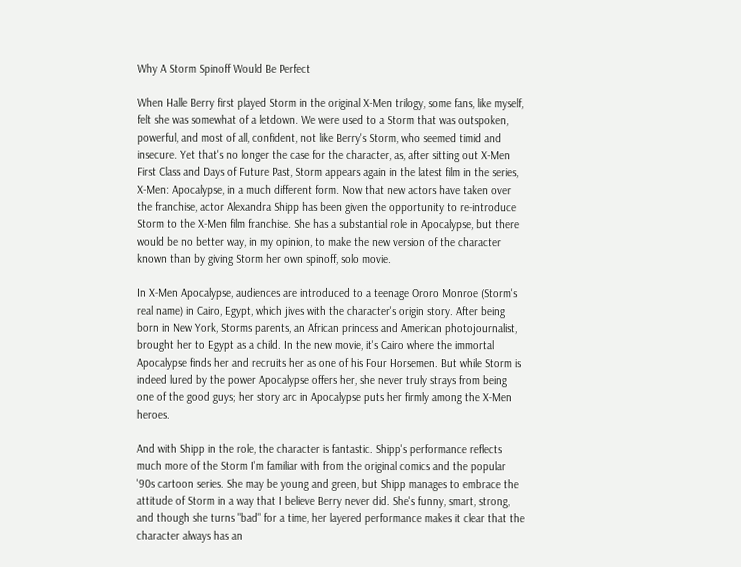Why A Storm Spinoff Would Be Perfect

When Halle Berry first played Storm in the original X-Men trilogy, some fans, like myself, felt she was somewhat of a letdown. We were used to a Storm that was outspoken, powerful, and most of all, confident, not like Berry's Storm, who seemed timid and insecure. Yet that's no longer the case for the character, as, after sitting out X-Men First Class and Days of Future Past, Storm appears again in the latest film in the series, X-Men: Apocalypse, in a much different form. Now that new actors have taken over the franchise, actor Alexandra Shipp has been given the opportunity to re-introduce Storm to the X-Men film franchise. She has a substantial role in Apocalypse, but there would be no better way, in my opinion, to make the new version of the character known than by giving Storm her own spinoff, solo movie.

In X-Men Apocalypse, audiences are introduced to a teenage Ororo Monroe (Storm's real name) in Cairo, Egypt, which jives with the character's origin story. After being born in New York, Storms parents, an African princess and American photojournalist, brought her to Egypt as a child. In the new movie, it's Cairo where the immortal Apocalypse finds her and recruits her as one of his Four Horsemen. But while Storm is indeed lured by the power Apocalypse offers her, she never truly strays from being one of the good guys; her story arc in Apocalypse puts her firmly among the X-Men heroes.

And with Shipp in the role, the character is fantastic. Shipp's performance reflects much more of the Storm I'm familiar with from the original comics and the popular '90s cartoon series. She may be young and green, but Shipp manages to embrace the attitude of Storm in a way that I believe Berry never did. She's funny, smart, strong, and though she turns "bad" for a time, her layered performance makes it clear that the character always has an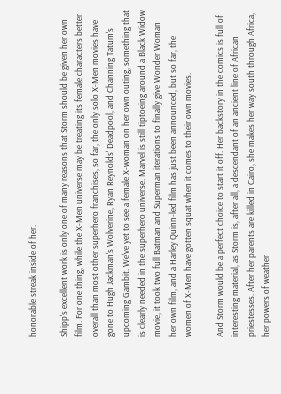honorable streak inside of her.

Shipp's excellent work is only one of many reasons that Storm should be given her own film. For one thing, while the X-Men universe may be treating its female characters better overall than most other superhero franchises, so far, the only solo X-Men movies have gone to Hugh Jackman's Wolverine, Ryan Reynolds' Deadpool, and Channing Tatum's upcoming Gambit. We've yet to see a female X-woman on her own outing, something that is clearly needed in the superhero universe. Marvel is still tiptoeing around a Black Widow movie, it took two full Batman and Superman iterations to finally give Wonder Woman her own film, and a Harley Quinn-led film has just been announced, but so far, the women of X-Men have gotten squat when it comes to their own movies.

And Storm would be a perfect choice to start it off. Her backstory in the comics is full of interesting material, as Storm is, after all, a descendant of an ancient line of African priestesses. After her parents are killed in Cairo, she makes her way south through Africa, her powers of weather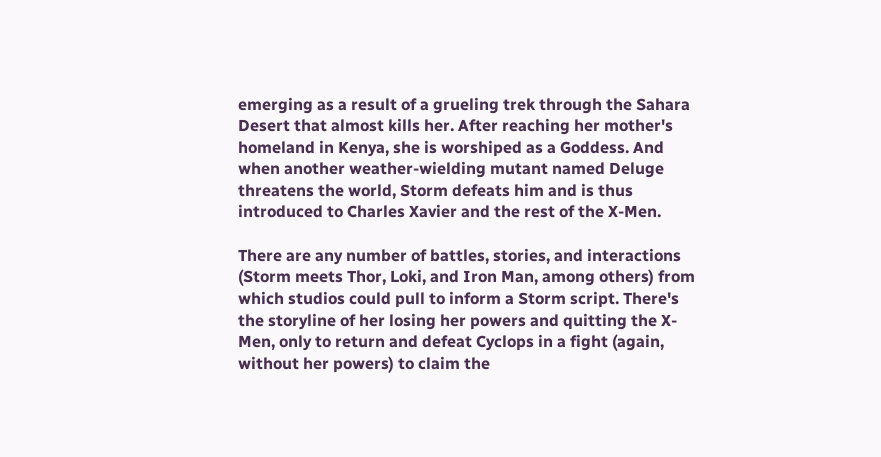emerging as a result of a grueling trek through the Sahara Desert that almost kills her. After reaching her mother's homeland in Kenya, she is worshiped as a Goddess. And when another weather-wielding mutant named Deluge threatens the world, Storm defeats him and is thus introduced to Charles Xavier and the rest of the X-Men.

There are any number of battles, stories, and interactions (Storm meets Thor, Loki, and Iron Man, among others) from which studios could pull to inform a Storm script. There's the storyline of her losing her powers and quitting the X-Men, only to return and defeat Cyclops in a fight (again, without her powers) to claim the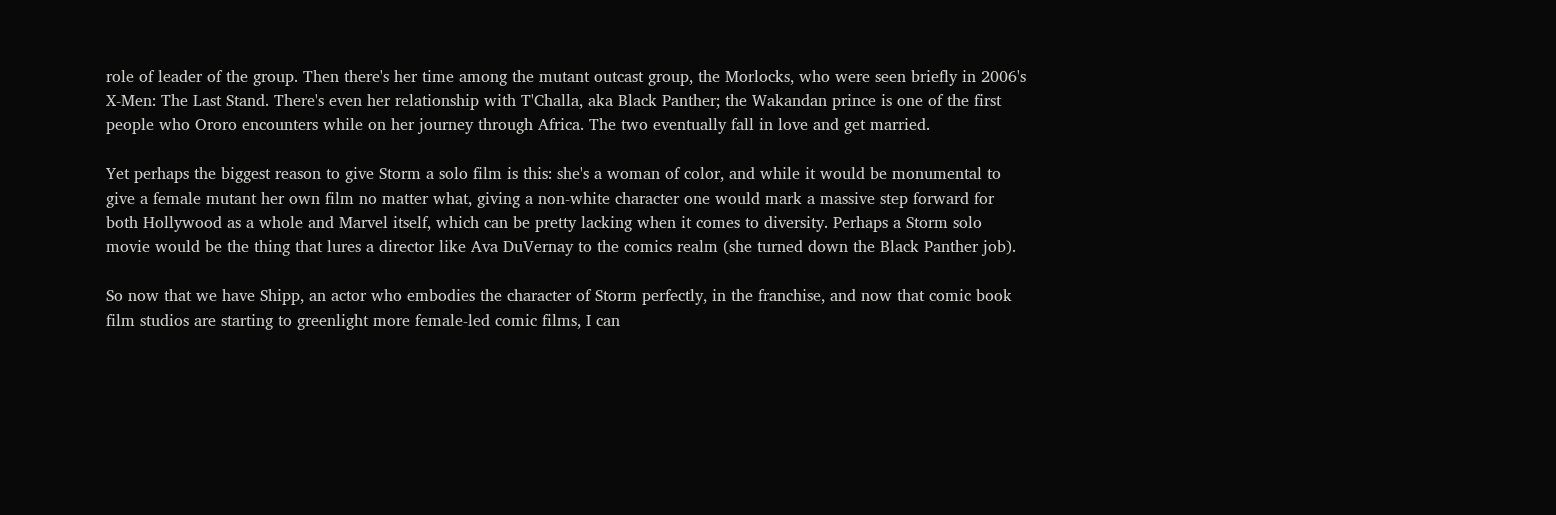role of leader of the group. Then there's her time among the mutant outcast group, the Morlocks, who were seen briefly in 2006's X-Men: The Last Stand. There's even her relationship with T'Challa, aka Black Panther; the Wakandan prince is one of the first people who Ororo encounters while on her journey through Africa. The two eventually fall in love and get married.

Yet perhaps the biggest reason to give Storm a solo film is this: she's a woman of color, and while it would be monumental to give a female mutant her own film no matter what, giving a non-white character one would mark a massive step forward for both Hollywood as a whole and Marvel itself, which can be pretty lacking when it comes to diversity. Perhaps a Storm solo movie would be the thing that lures a director like Ava DuVernay to the comics realm (she turned down the Black Panther job).

So now that we have Shipp, an actor who embodies the character of Storm perfectly, in the franchise, and now that comic book film studios are starting to greenlight more female-led comic films, I can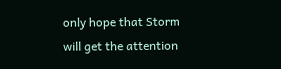only hope that Storm will get the attention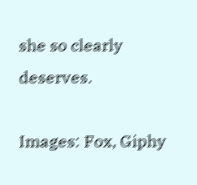she so clearly deserves.

Images: Fox, Giphy